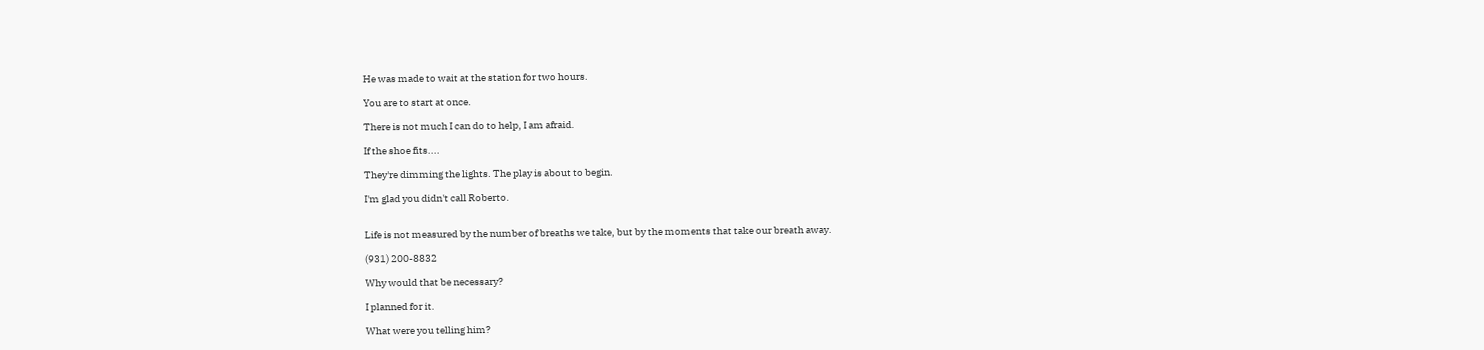He was made to wait at the station for two hours.

You are to start at once.

There is not much I can do to help, I am afraid.

If the shoe fits....

They're dimming the lights. The play is about to begin.

I'm glad you didn't call Roberto.


Life is not measured by the number of breaths we take, but by the moments that take our breath away.

(931) 200-8832

Why would that be necessary?

I planned for it.

What were you telling him?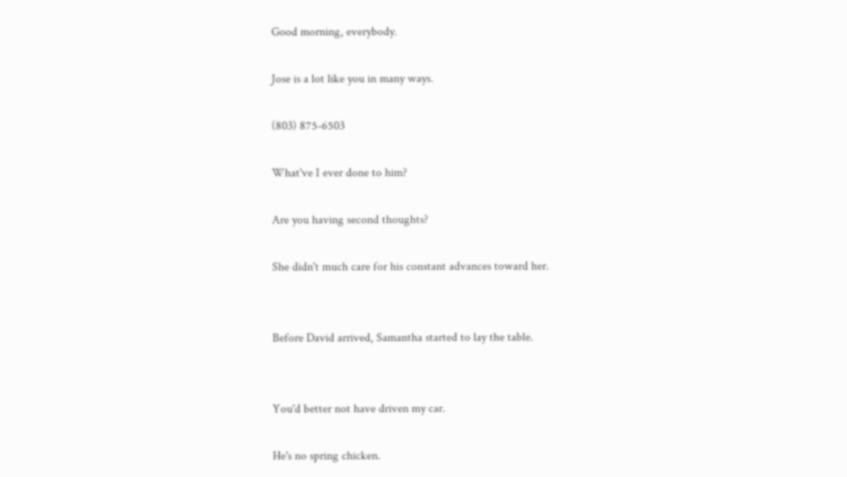Good morning, everybody.

Jose is a lot like you in many ways.

(803) 875-6503

What've I ever done to him?

Are you having second thoughts?

She didn't much care for his constant advances toward her.


Before David arrived, Samantha started to lay the table.


You'd better not have driven my car.

He's no spring chicken.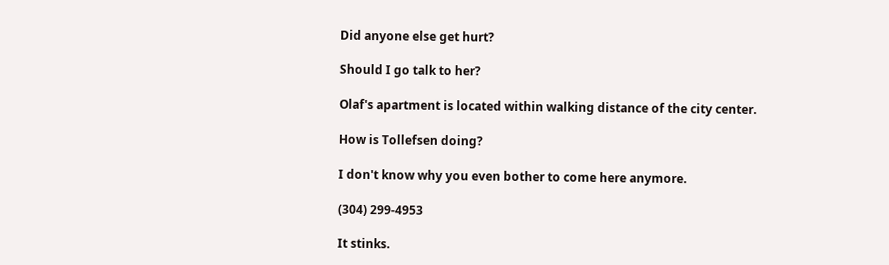Did anyone else get hurt?

Should I go talk to her?

Olaf's apartment is located within walking distance of the city center.

How is Tollefsen doing?

I don't know why you even bother to come here anymore.

(304) 299-4953

It stinks.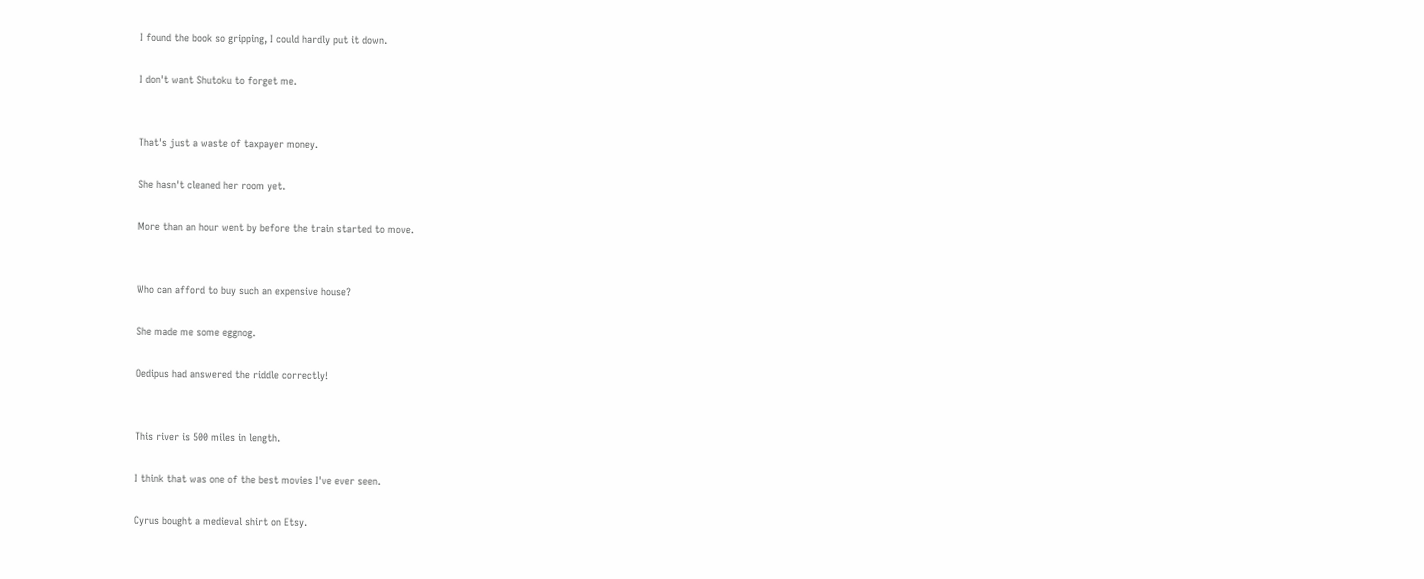I found the book so gripping, I could hardly put it down.

I don't want Shutoku to forget me.


That's just a waste of taxpayer money.

She hasn't cleaned her room yet.

More than an hour went by before the train started to move.


Who can afford to buy such an expensive house?

She made me some eggnog.

Oedipus had answered the riddle correctly!


This river is 500 miles in length.

I think that was one of the best movies I've ever seen.

Cyrus bought a medieval shirt on Etsy.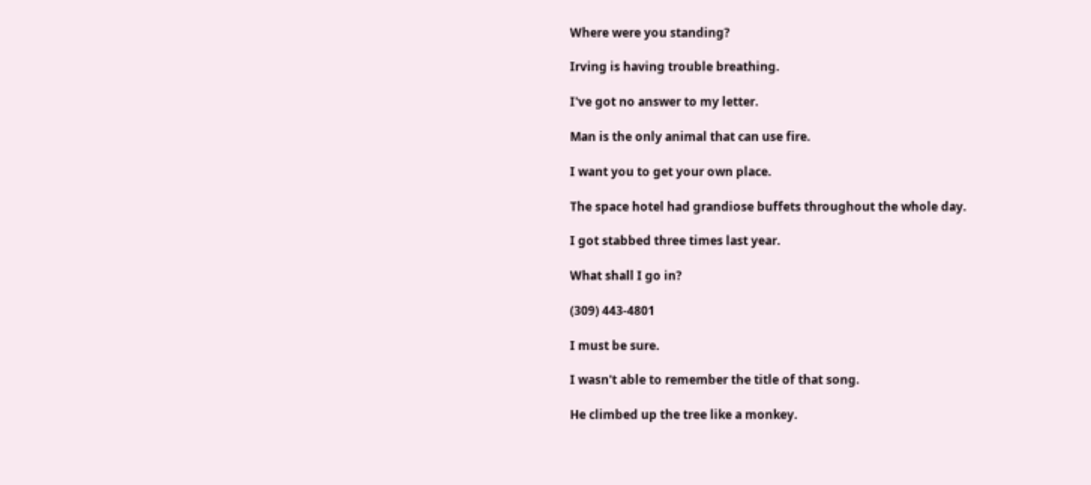Where were you standing?

Irving is having trouble breathing.

I've got no answer to my letter.

Man is the only animal that can use fire.

I want you to get your own place.

The space hotel had grandiose buffets throughout the whole day.

I got stabbed three times last year.

What shall I go in?

(309) 443-4801

I must be sure.

I wasn't able to remember the title of that song.

He climbed up the tree like a monkey.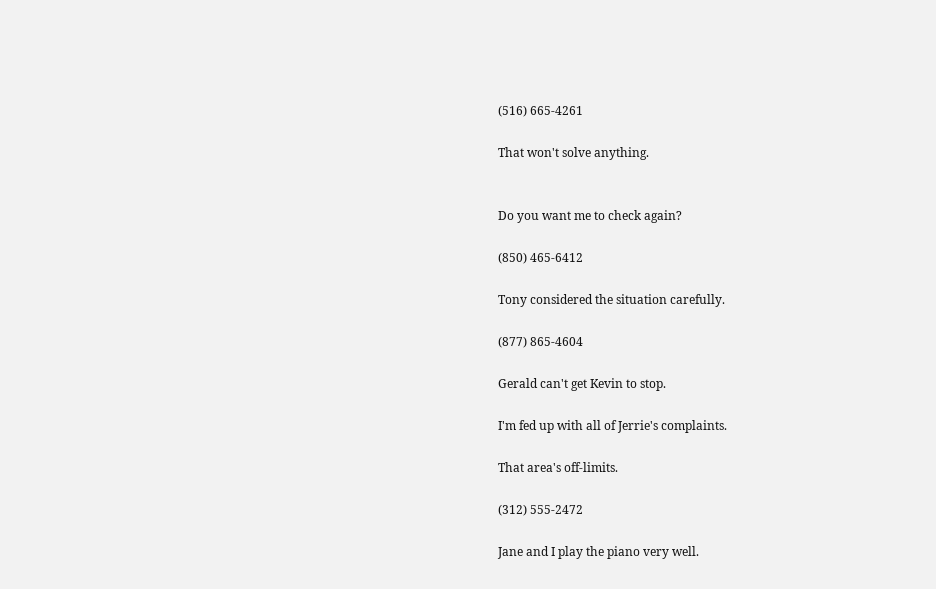(516) 665-4261

That won't solve anything.


Do you want me to check again?

(850) 465-6412

Tony considered the situation carefully.

(877) 865-4604

Gerald can't get Kevin to stop.

I'm fed up with all of Jerrie's complaints.

That area's off-limits.

(312) 555-2472

Jane and I play the piano very well.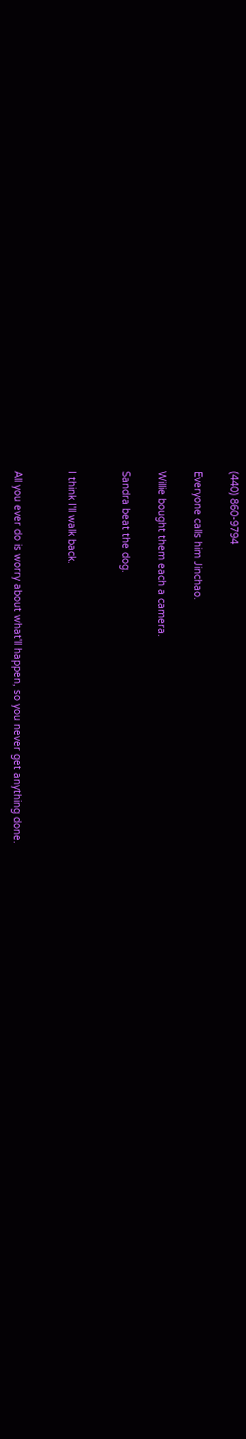(440) 860-9794

Everyone calls him Jinchao.

Willie bought them each a camera.

Sandra beat the dog.


I think I'll walk back.


All you ever do is worry about what'll happen, so you never get anything done.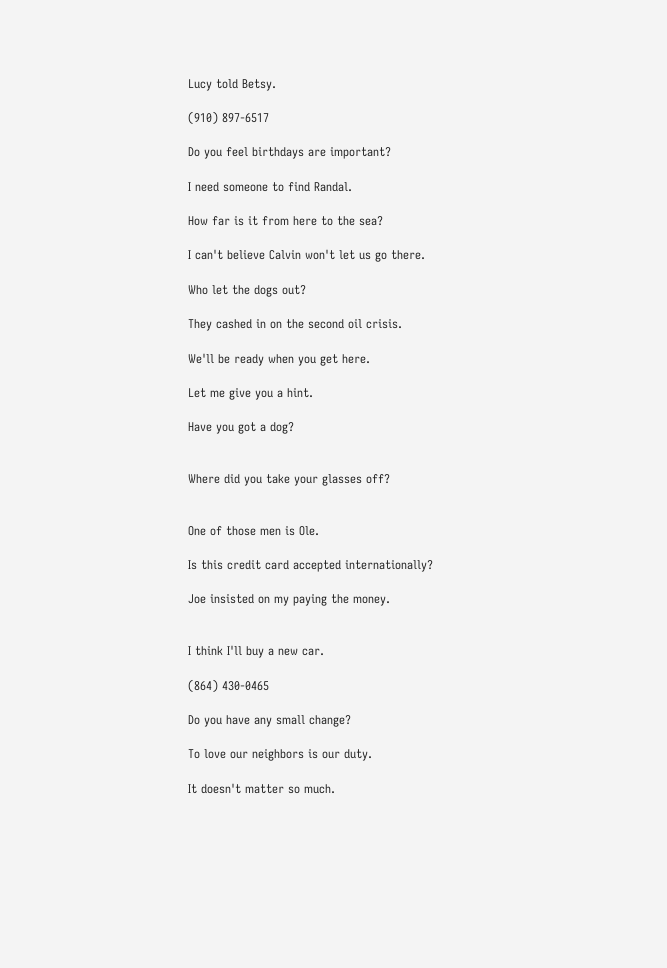Lucy told Betsy.

(910) 897-6517

Do you feel birthdays are important?

I need someone to find Randal.

How far is it from here to the sea?

I can't believe Calvin won't let us go there.

Who let the dogs out?

They cashed in on the second oil crisis.

We'll be ready when you get here.

Let me give you a hint.

Have you got a dog?


Where did you take your glasses off?


One of those men is Ole.

Is this credit card accepted internationally?

Joe insisted on my paying the money.


I think I'll buy a new car.

(864) 430-0465

Do you have any small change?

To love our neighbors is our duty.

It doesn't matter so much.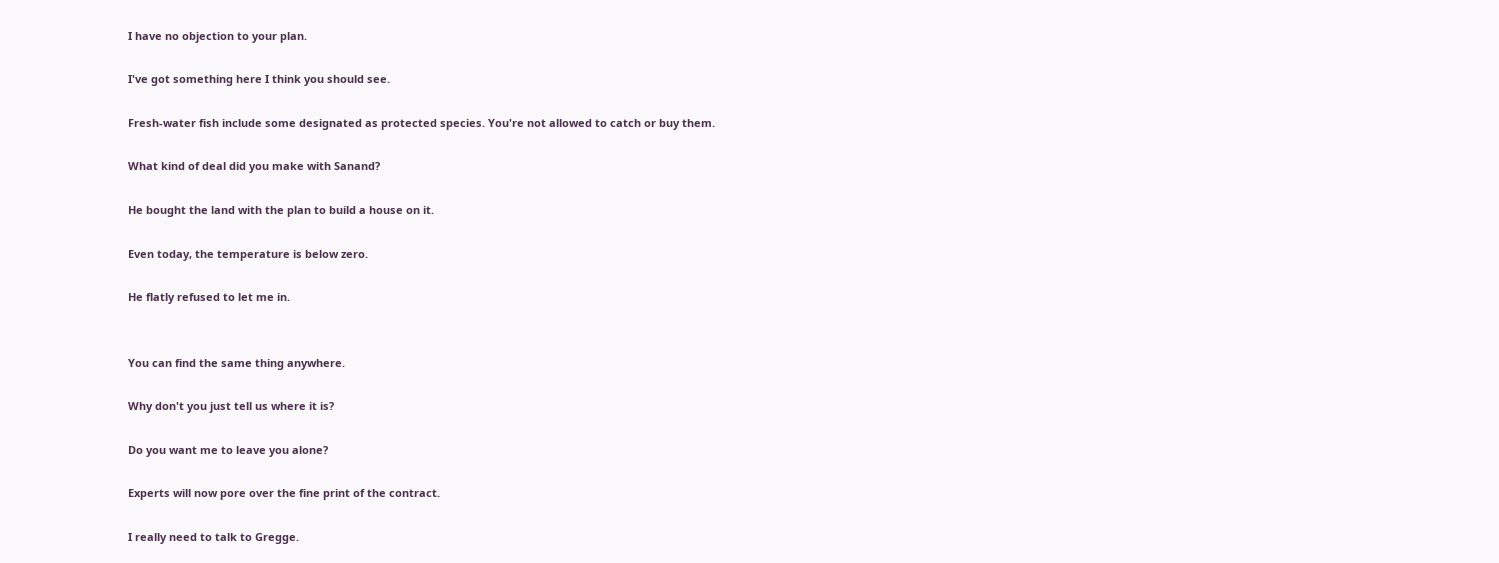I have no objection to your plan.

I've got something here I think you should see.

Fresh-water fish include some designated as protected species. You're not allowed to catch or buy them.

What kind of deal did you make with Sanand?

He bought the land with the plan to build a house on it.

Even today, the temperature is below zero.

He flatly refused to let me in.


You can find the same thing anywhere.

Why don't you just tell us where it is?

Do you want me to leave you alone?

Experts will now pore over the fine print of the contract.

I really need to talk to Gregge.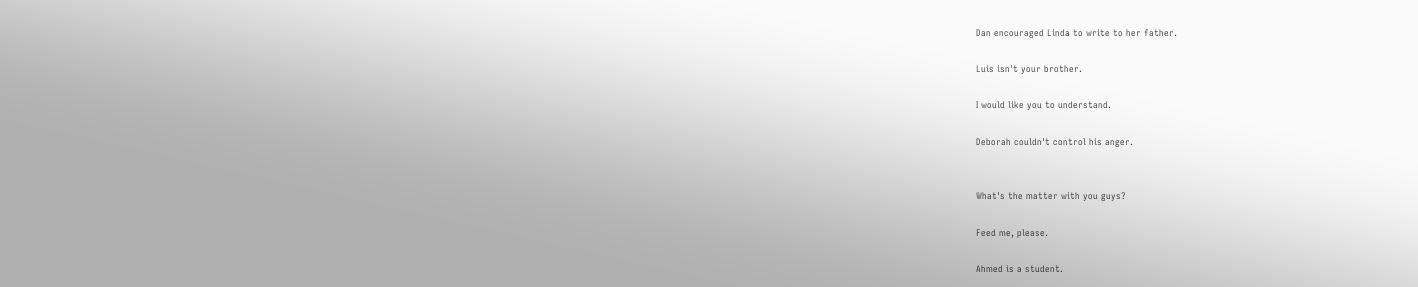Dan encouraged Linda to write to her father.

Luis isn't your brother.

I would like you to understand.

Deborah couldn't control his anger.


What's the matter with you guys?

Feed me, please.

Ahmed is a student.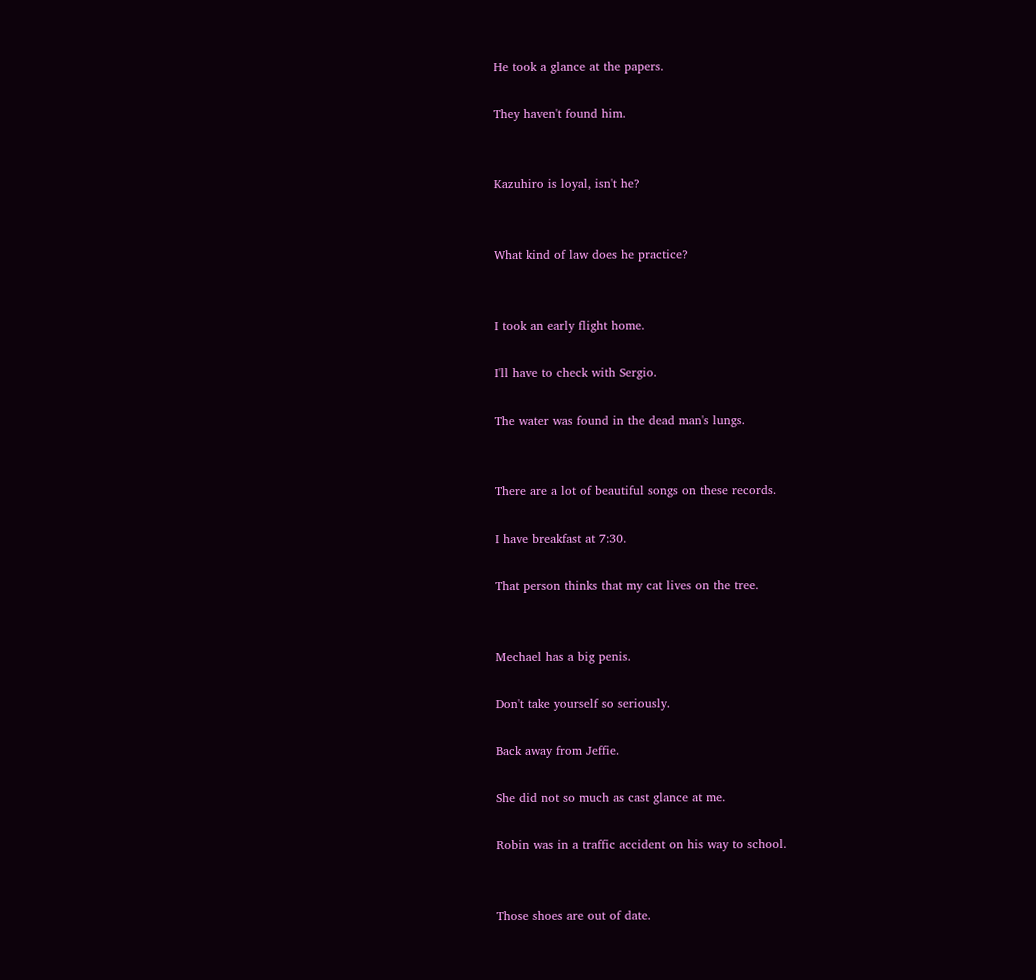He took a glance at the papers.

They haven't found him.


Kazuhiro is loyal, isn't he?


What kind of law does he practice?


I took an early flight home.

I'll have to check with Sergio.

The water was found in the dead man's lungs.


There are a lot of beautiful songs on these records.

I have breakfast at 7:30.

That person thinks that my cat lives on the tree.


Mechael has a big penis.

Don't take yourself so seriously.

Back away from Jeffie.

She did not so much as cast glance at me.

Robin was in a traffic accident on his way to school.


Those shoes are out of date.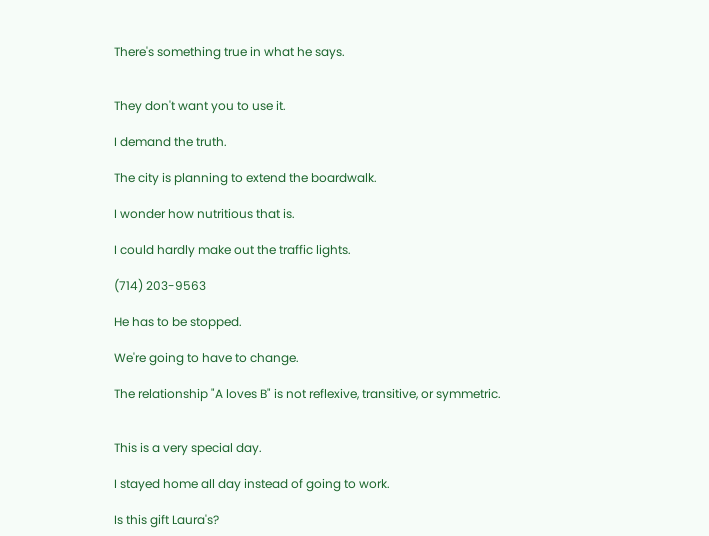There's something true in what he says.


They don't want you to use it.

I demand the truth.

The city is planning to extend the boardwalk.

I wonder how nutritious that is.

I could hardly make out the traffic lights.

(714) 203-9563

He has to be stopped.

We're going to have to change.

The relationship "A loves B" is not reflexive, transitive, or symmetric.


This is a very special day.

I stayed home all day instead of going to work.

Is this gift Laura's?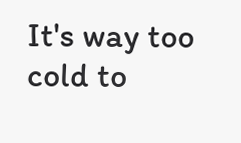It's way too cold to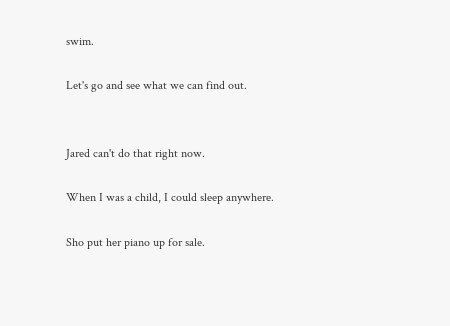swim.

Let's go and see what we can find out.


Jared can't do that right now.

When I was a child, I could sleep anywhere.

Sho put her piano up for sale.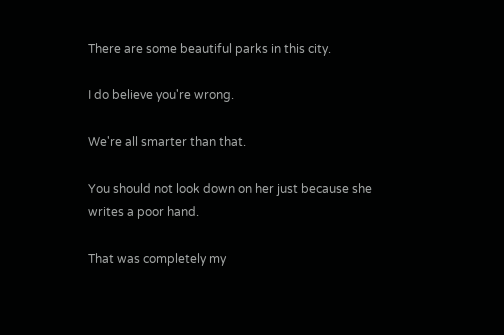There are some beautiful parks in this city.

I do believe you're wrong.

We're all smarter than that.

You should not look down on her just because she writes a poor hand.

That was completely my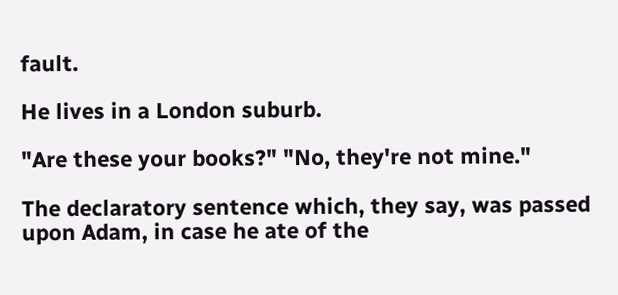fault.

He lives in a London suburb.

"Are these your books?" "No, they're not mine."

The declaratory sentence which, they say, was passed upon Adam, in case he ate of the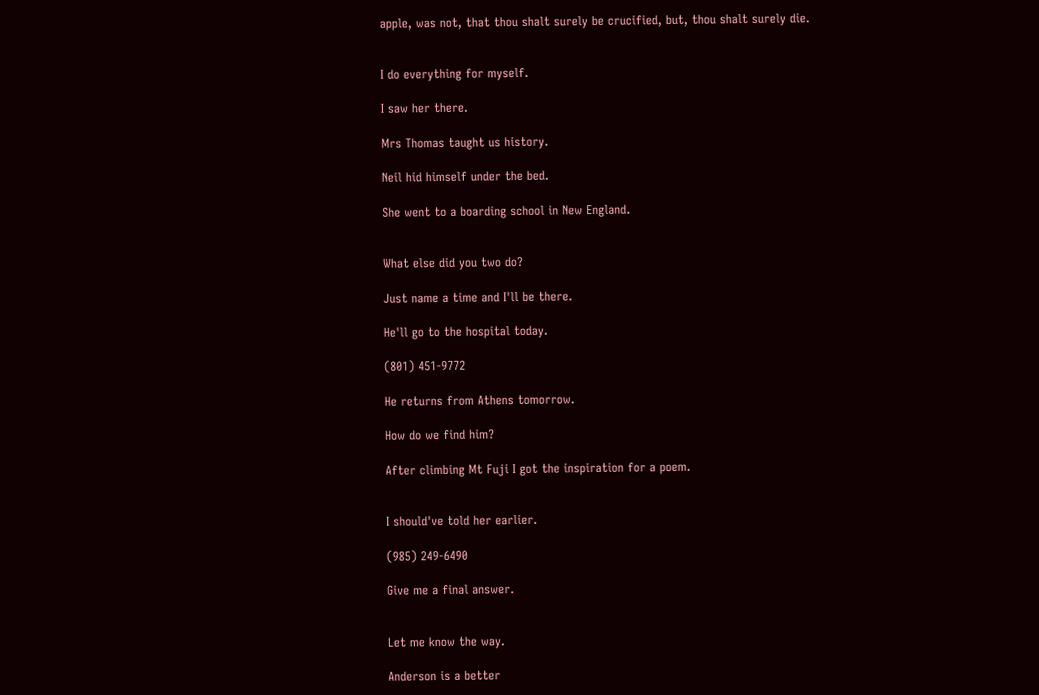apple, was not, that thou shalt surely be crucified, but, thou shalt surely die.


I do everything for myself.

I saw her there.

Mrs Thomas taught us history.

Neil hid himself under the bed.

She went to a boarding school in New England.


What else did you two do?

Just name a time and I'll be there.

He'll go to the hospital today.

(801) 451-9772

He returns from Athens tomorrow.

How do we find him?

After climbing Mt Fuji I got the inspiration for a poem.


I should've told her earlier.

(985) 249-6490

Give me a final answer.


Let me know the way.

Anderson is a better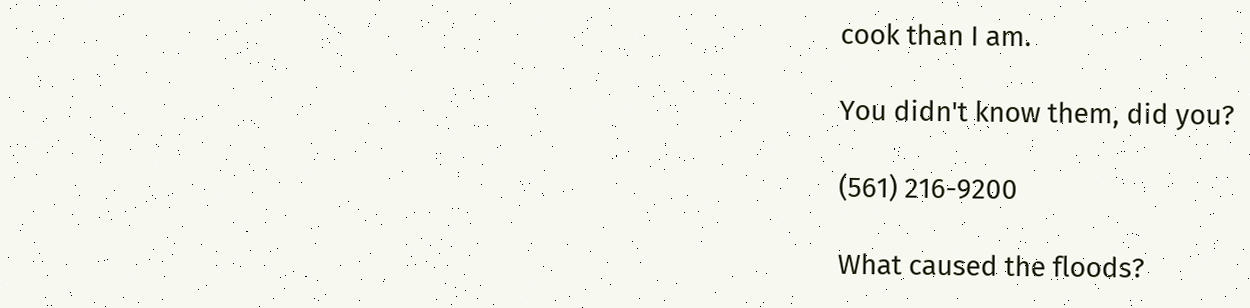cook than I am.

You didn't know them, did you?

(561) 216-9200

What caused the floods?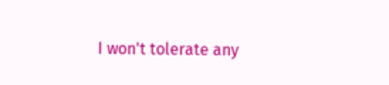I won't tolerate any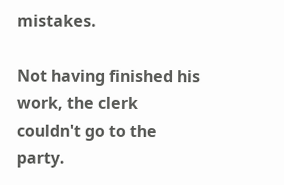mistakes.

Not having finished his work, the clerk couldn't go to the party.